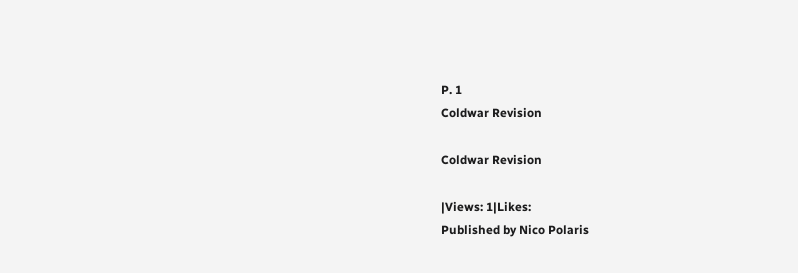P. 1
Coldwar Revision

Coldwar Revision

|Views: 1|Likes:
Published by Nico Polaris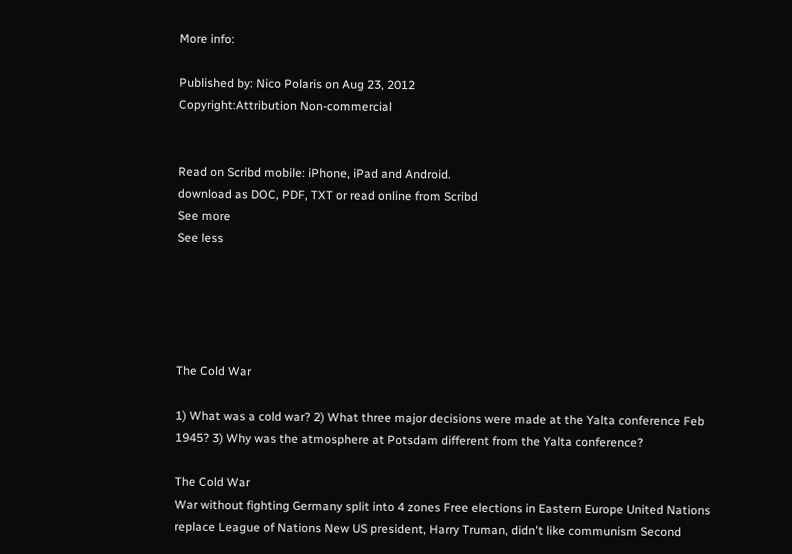More info:

Published by: Nico Polaris on Aug 23, 2012
Copyright:Attribution Non-commercial


Read on Scribd mobile: iPhone, iPad and Android.
download as DOC, PDF, TXT or read online from Scribd
See more
See less





The Cold War

1) What was a cold war? 2) What three major decisions were made at the Yalta conference Feb 1945? 3) Why was the atmosphere at Potsdam different from the Yalta conference?

The Cold War
War without fighting Germany split into 4 zones Free elections in Eastern Europe United Nations replace League of Nations New US president, Harry Truman, didn't like communism Second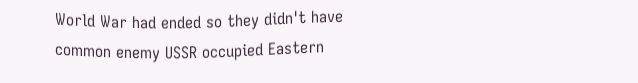World War had ended so they didn't have common enemy USSR occupied Eastern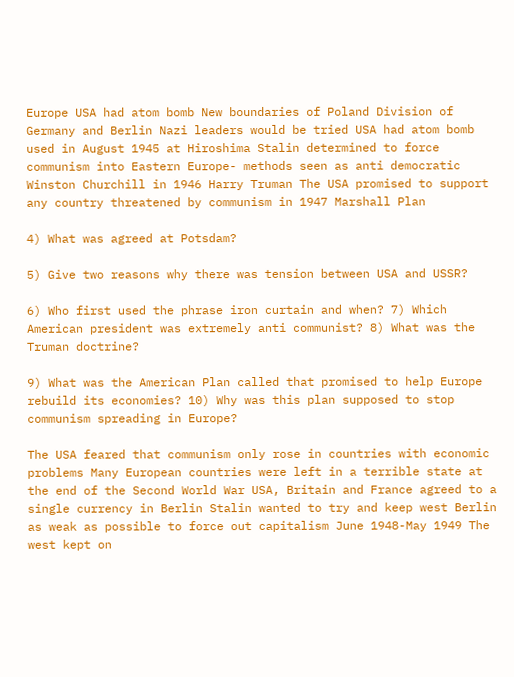Europe USA had atom bomb New boundaries of Poland Division of Germany and Berlin Nazi leaders would be tried USA had atom bomb used in August 1945 at Hiroshima Stalin determined to force communism into Eastern Europe- methods seen as anti democratic Winston Churchill in 1946 Harry Truman The USA promised to support any country threatened by communism in 1947 Marshall Plan

4) What was agreed at Potsdam?

5) Give two reasons why there was tension between USA and USSR?

6) Who first used the phrase iron curtain and when? 7) Which American president was extremely anti communist? 8) What was the Truman doctrine?

9) What was the American Plan called that promised to help Europe rebuild its economies? 10) Why was this plan supposed to stop communism spreading in Europe?

The USA feared that communism only rose in countries with economic problems Many European countries were left in a terrible state at the end of the Second World War USA, Britain and France agreed to a single currency in Berlin Stalin wanted to try and keep west Berlin as weak as possible to force out capitalism June 1948-May 1949 The west kept on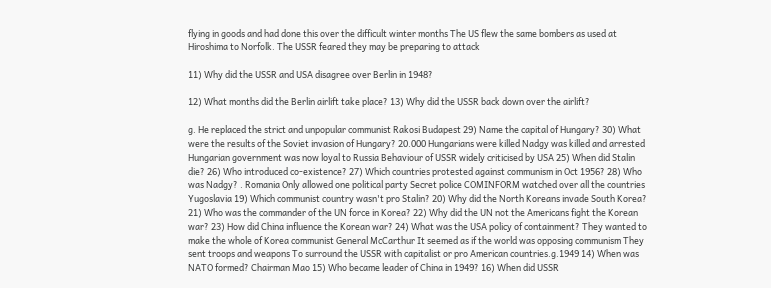flying in goods and had done this over the difficult winter months The US flew the same bombers as used at Hiroshima to Norfolk. The USSR feared they may be preparing to attack

11) Why did the USSR and USA disagree over Berlin in 1948?

12) What months did the Berlin airlift take place? 13) Why did the USSR back down over the airlift?

g. He replaced the strict and unpopular communist Rakosi Budapest 29) Name the capital of Hungary? 30) What were the results of the Soviet invasion of Hungary? 20.000 Hungarians were killed Nadgy was killed and arrested Hungarian government was now loyal to Russia Behaviour of USSR widely criticised by USA 25) When did Stalin die? 26) Who introduced co-existence? 27) Which countries protested against communism in Oct 1956? 28) Who was Nadgy? . Romania Only allowed one political party Secret police COMINFORM watched over all the countries Yugoslavia 19) Which communist country wasn't pro Stalin? 20) Why did the North Koreans invade South Korea? 21) Who was the commander of the UN force in Korea? 22) Why did the UN not the Americans fight the Korean war? 23) How did China influence the Korean war? 24) What was the USA policy of containment? They wanted to make the whole of Korea communist General McCarthur It seemed as if the world was opposing communism They sent troops and weapons To surround the USSR with capitalist or pro American countries.g.1949 14) When was NATO formed? Chairman Mao 15) Who became leader of China in 1949? 16) When did USSR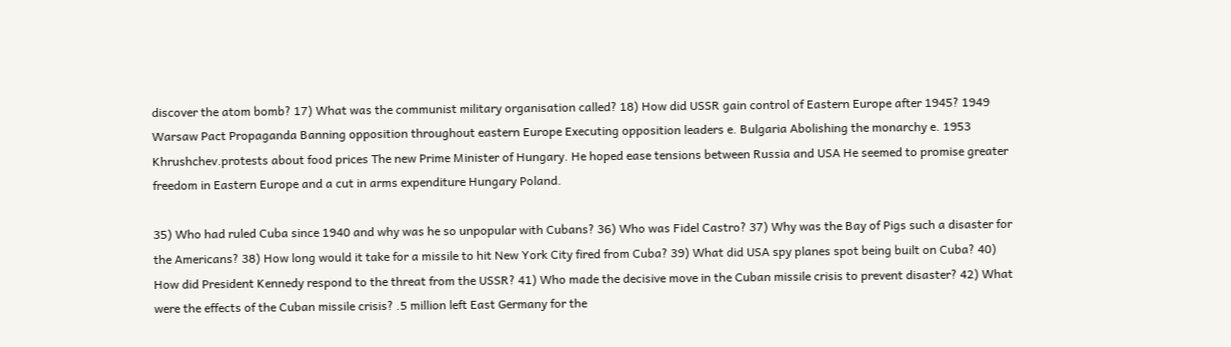discover the atom bomb? 17) What was the communist military organisation called? 18) How did USSR gain control of Eastern Europe after 1945? 1949 Warsaw Pact Propaganda Banning opposition throughout eastern Europe Executing opposition leaders e. Bulgaria Abolishing the monarchy e. 1953 Khrushchev.protests about food prices The new Prime Minister of Hungary. He hoped ease tensions between Russia and USA He seemed to promise greater freedom in Eastern Europe and a cut in arms expenditure Hungary Poland.

35) Who had ruled Cuba since 1940 and why was he so unpopular with Cubans? 36) Who was Fidel Castro? 37) Why was the Bay of Pigs such a disaster for the Americans? 38) How long would it take for a missile to hit New York City fired from Cuba? 39) What did USA spy planes spot being built on Cuba? 40) How did President Kennedy respond to the threat from the USSR? 41) Who made the decisive move in the Cuban missile crisis to prevent disaster? 42) What were the effects of the Cuban missile crisis? .5 million left East Germany for the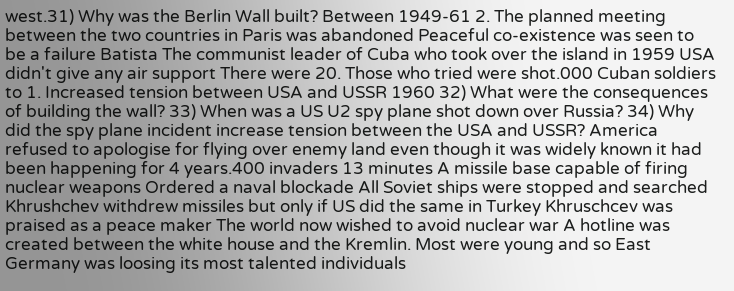west.31) Why was the Berlin Wall built? Between 1949-61 2. The planned meeting between the two countries in Paris was abandoned Peaceful co-existence was seen to be a failure Batista The communist leader of Cuba who took over the island in 1959 USA didn't give any air support There were 20. Those who tried were shot.000 Cuban soldiers to 1. Increased tension between USA and USSR 1960 32) What were the consequences of building the wall? 33) When was a US U2 spy plane shot down over Russia? 34) Why did the spy plane incident increase tension between the USA and USSR? America refused to apologise for flying over enemy land even though it was widely known it had been happening for 4 years.400 invaders 13 minutes A missile base capable of firing nuclear weapons Ordered a naval blockade All Soviet ships were stopped and searched Khrushchev withdrew missiles but only if US did the same in Turkey Khruschcev was praised as a peace maker The world now wished to avoid nuclear war A hotline was created between the white house and the Kremlin. Most were young and so East Germany was loosing its most talented individuals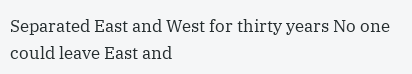Separated East and West for thirty years No one could leave East and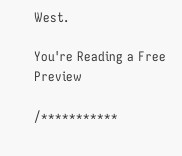West.

You're Reading a Free Preview

/***********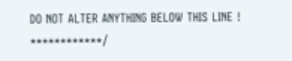DO NOT ALTER ANYTHING BELOW THIS LINE ! ************/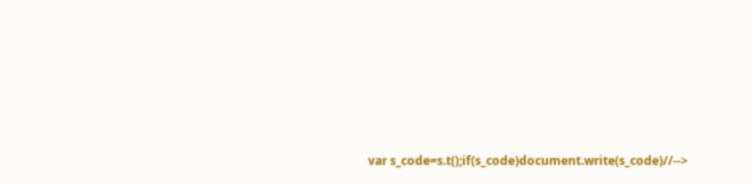var s_code=s.t();if(s_code)document.write(s_code)//-->